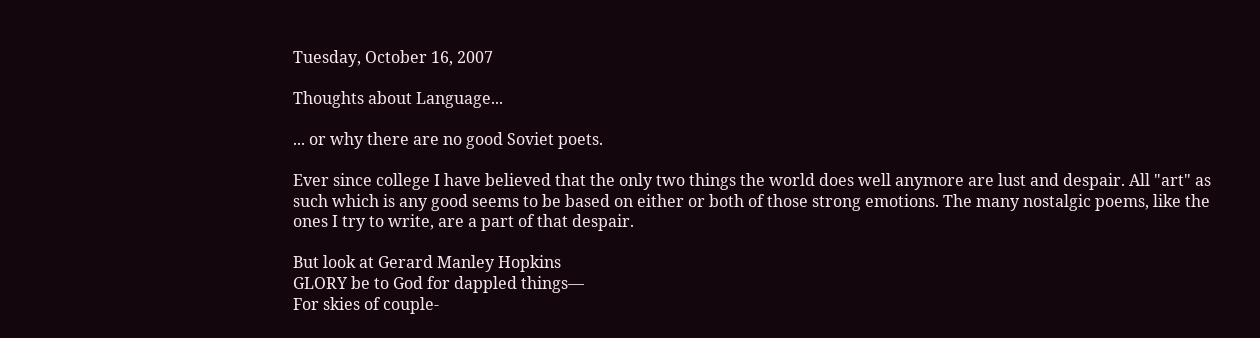Tuesday, October 16, 2007

Thoughts about Language...

... or why there are no good Soviet poets.

Ever since college I have believed that the only two things the world does well anymore are lust and despair. All "art" as such which is any good seems to be based on either or both of those strong emotions. The many nostalgic poems, like the ones I try to write, are a part of that despair.

But look at Gerard Manley Hopkins
GLORY be to God for dappled things—
For skies of couple-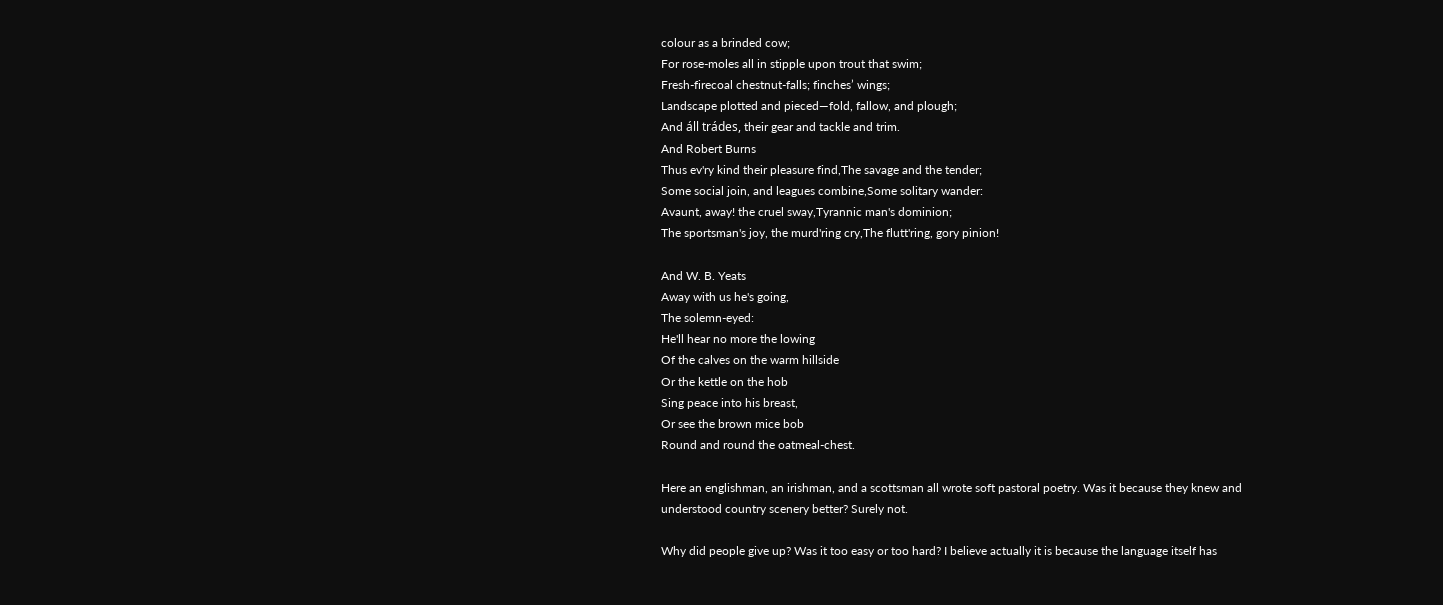colour as a brinded cow;
For rose-moles all in stipple upon trout that swim;
Fresh-firecoal chestnut-falls; finches’ wings;
Landscape plotted and pieced—fold, fallow, and plough;
And áll trádes, their gear and tackle and trim.
And Robert Burns
Thus ev'ry kind their pleasure find,The savage and the tender;
Some social join, and leagues combine,Some solitary wander:
Avaunt, away! the cruel sway,Tyrannic man's dominion;
The sportsman's joy, the murd'ring cry,The flutt'ring, gory pinion!

And W. B. Yeats
Away with us he's going,
The solemn-eyed:
He'll hear no more the lowing
Of the calves on the warm hillside
Or the kettle on the hob
Sing peace into his breast,
Or see the brown mice bob
Round and round the oatmeal-chest.

Here an englishman, an irishman, and a scottsman all wrote soft pastoral poetry. Was it because they knew and understood country scenery better? Surely not.

Why did people give up? Was it too easy or too hard? I believe actually it is because the language itself has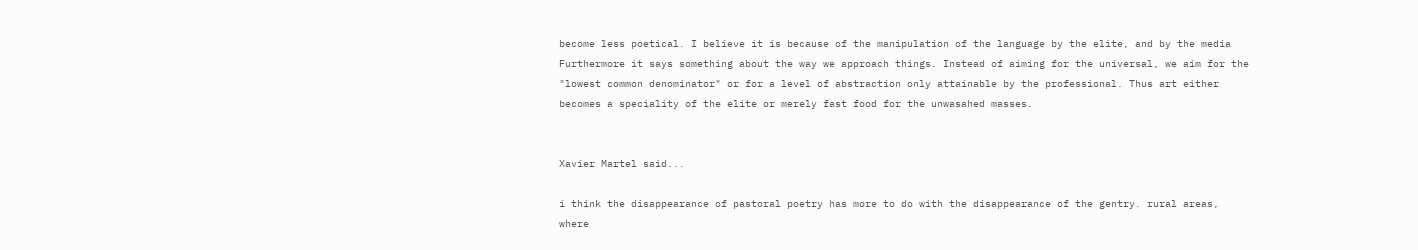become less poetical. I believe it is because of the manipulation of the language by the elite, and by the media Furthermore it says something about the way we approach things. Instead of aiming for the universal, we aim for the "lowest common denominator" or for a level of abstraction only attainable by the professional. Thus art either becomes a speciality of the elite or merely fast food for the unwasahed masses.


Xavier Martel said...

i think the disappearance of pastoral poetry has more to do with the disappearance of the gentry. rural areas, where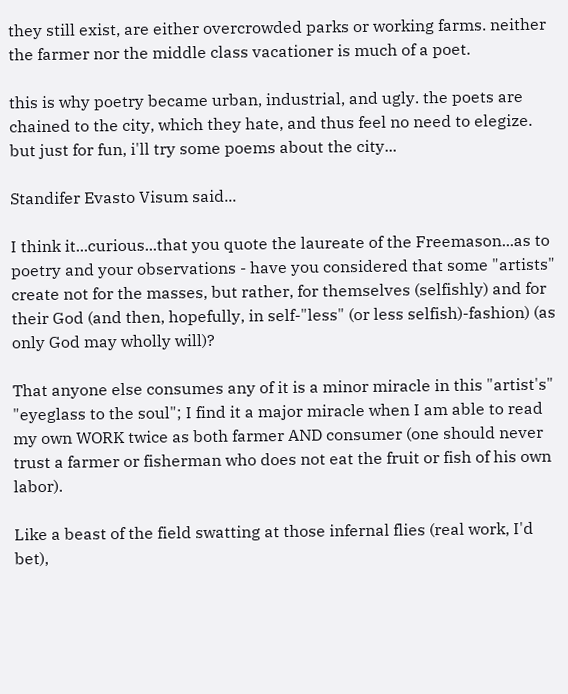they still exist, are either overcrowded parks or working farms. neither the farmer nor the middle class vacationer is much of a poet.

this is why poetry became urban, industrial, and ugly. the poets are chained to the city, which they hate, and thus feel no need to elegize. but just for fun, i'll try some poems about the city...

Standifer Evasto Visum said...

I think it...curious...that you quote the laureate of the Freemason...as to poetry and your observations - have you considered that some "artists" create not for the masses, but rather, for themselves (selfishly) and for their God (and then, hopefully, in self-"less" (or less selfish)-fashion) (as only God may wholly will)?

That anyone else consumes any of it is a minor miracle in this "artist's" "eyeglass to the soul"; I find it a major miracle when I am able to read my own WORK twice as both farmer AND consumer (one should never trust a farmer or fisherman who does not eat the fruit or fish of his own labor).

Like a beast of the field swatting at those infernal flies (real work, I'd bet),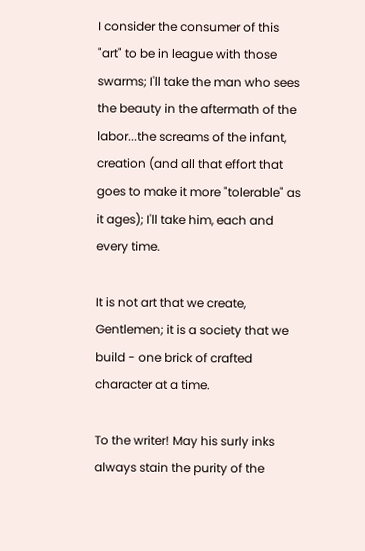I consider the consumer of this "art" to be in league with those swarms; I'll take the man who sees the beauty in the aftermath of the labor...the screams of the infant, creation (and all that effort that goes to make it more "tolerable" as it ages); I'll take him, each and every time.

It is not art that we create, Gentlemen; it is a society that we build - one brick of crafted character at a time.

To the writer! May his surly inks always stain the purity of the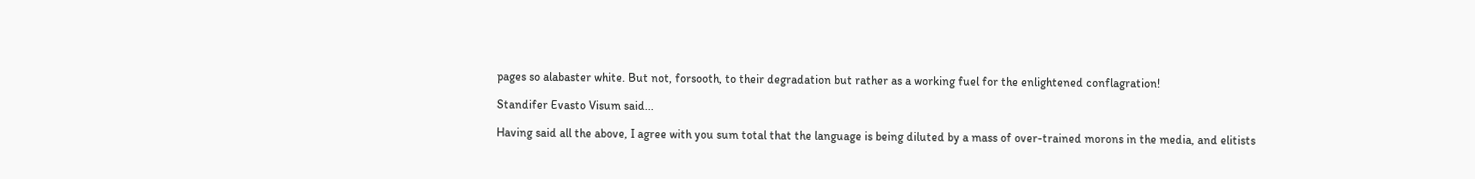pages so alabaster white. But not, forsooth, to their degradation but rather as a working fuel for the enlightened conflagration!

Standifer Evasto Visum said...

Having said all the above, I agree with you sum total that the language is being diluted by a mass of over-trained morons in the media, and elitists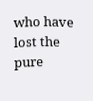who have lost the pure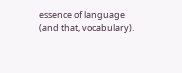essence of language (and that, vocabulary).